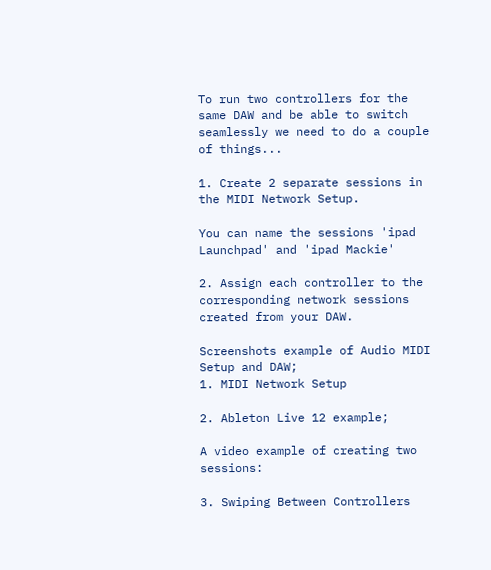To run two controllers for the same DAW and be able to switch seamlessly we need to do a couple of things...

1. Create 2 separate sessions in the MIDI Network Setup.

You can name the sessions 'ipad Launchpad' and 'ipad Mackie'

2. Assign each controller to the corresponding network sessions created from your DAW.

Screenshots example of Audio MIDI Setup and DAW;
1. MIDI Network Setup

2. Ableton Live 12 example;

A video example of creating two sessions:

3. Swiping Between Controllers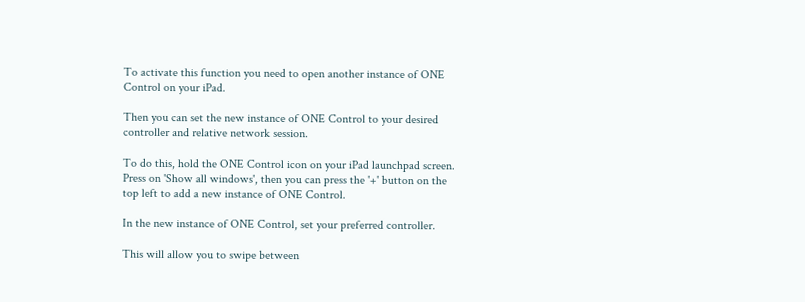To activate this function you need to open another instance of ONE Control on your iPad.

Then you can set the new instance of ONE Control to your desired controller and relative network session.

To do this, hold the ONE Control icon on your iPad launchpad screen. Press on 'Show all windows', then you can press the '+' button on the top left to add a new instance of ONE Control.

In the new instance of ONE Control, set your preferred controller.

This will allow you to swipe between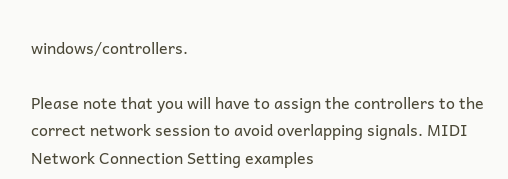windows/controllers.

Please note that you will have to assign the controllers to the correct network session to avoid overlapping signals. MIDI Network Connection Setting examples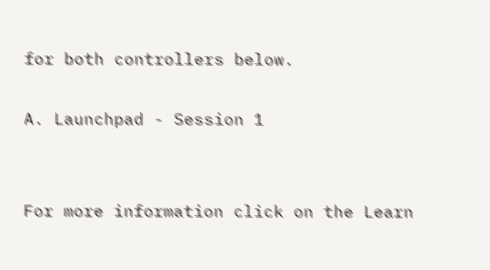for both controllers below.

A. Launchpad - Session 1


For more information click on the Learn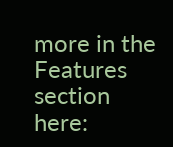more in the Features section here: